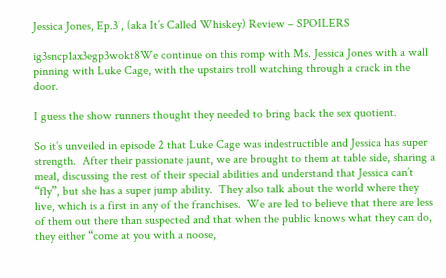Jessica Jones, Ep.3 , (aka It’s Called Whiskey) Review – SPOILERS

ig3sncp1ax3egp3wokt8We continue on this romp with Ms. Jessica Jones with a wall pinning with Luke Cage, with the upstairs troll watching through a crack in the door.

I guess the show runners thought they needed to bring back the sex quotient.

So it’s unveiled in episode 2 that Luke Cage was indestructible and Jessica has super strength.  After their passionate jaunt, we are brought to them at table side, sharing a meal, discussing the rest of their special abilities and understand that Jessica can’t “fly”, but she has a super jump ability.  They also talk about the world where they live, which is a first in any of the franchises.  We are led to believe that there are less of them out there than suspected and that when the public knows what they can do, they either “come at you with a noose,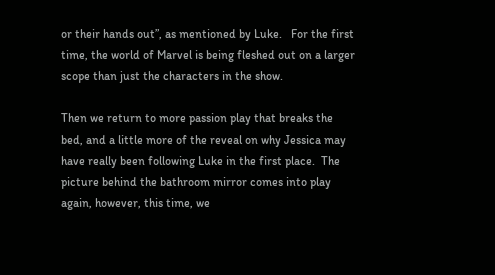or their hands out”, as mentioned by Luke.   For the first time, the world of Marvel is being fleshed out on a larger scope than just the characters in the show.

Then we return to more passion play that breaks the bed, and a little more of the reveal on why Jessica may have really been following Luke in the first place.  The picture behind the bathroom mirror comes into play again, however, this time, we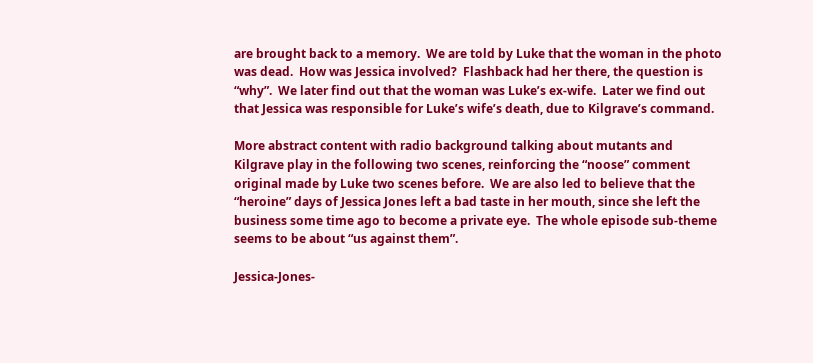are brought back to a memory.  We are told by Luke that the woman in the photo was dead.  How was Jessica involved?  Flashback had her there, the question is “why”.  We later find out that the woman was Luke’s ex-wife.  Later we find out that Jessica was responsible for Luke’s wife’s death, due to Kilgrave’s command.

More abstract content with radio background talking about mutants and Kilgrave play in the following two scenes, reinforcing the “noose” comment original made by Luke two scenes before.  We are also led to believe that the “heroine” days of Jessica Jones left a bad taste in her mouth, since she left the business some time ago to become a private eye.  The whole episode sub-theme seems to be about “us against them”.

Jessica-Jones-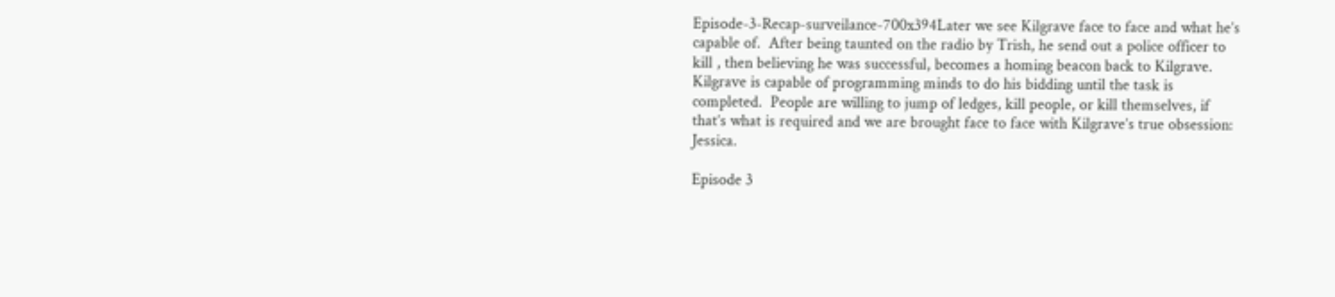Episode-3-Recap-surveilance-700x394Later we see Kilgrave face to face and what he’s capable of.  After being taunted on the radio by Trish, he send out a police officer to kill , then believing he was successful, becomes a homing beacon back to Kilgrave.  Kilgrave is capable of programming minds to do his bidding until the task is completed.  People are willing to jump of ledges, kill people, or kill themselves, if that’s what is required and we are brought face to face with Kilgrave’s true obsession: Jessica.

Episode 3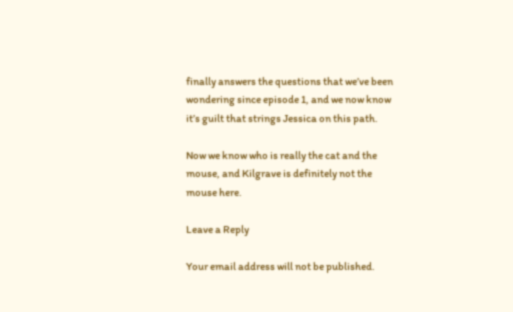finally answers the questions that we’ve been wondering since episode 1, and we now know it’s guilt that strings Jessica on this path.

Now we know who is really the cat and the mouse, and Kilgrave is definitely not the mouse here.

Leave a Reply

Your email address will not be published.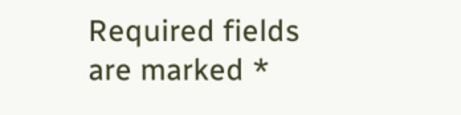Required fields are marked *